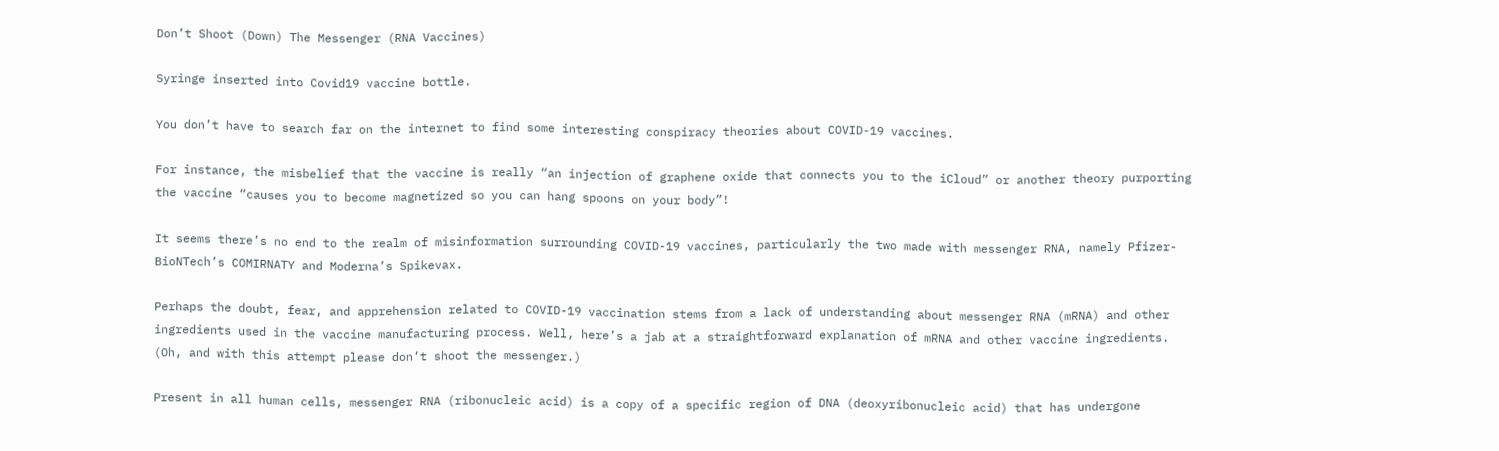Don’t Shoot (Down) The Messenger (RNA Vaccines)

Syringe inserted into Covid19 vaccine bottle.

You don’t have to search far on the internet to find some interesting conspiracy theories about COVID-19 vaccines.

For instance, the misbelief that the vaccine is really “an injection of graphene oxide that connects you to the iCloud” or another theory purporting the vaccine “causes you to become magnetized so you can hang spoons on your body”!

It seems there’s no end to the realm of misinformation surrounding COVID-19 vaccines, particularly the two made with messenger RNA, namely Pfizer-BioNTech’s COMIRNATY and Moderna’s Spikevax.

Perhaps the doubt, fear, and apprehension related to COVID-19 vaccination stems from a lack of understanding about messenger RNA (mRNA) and other ingredients used in the vaccine manufacturing process. Well, here’s a jab at a straightforward explanation of mRNA and other vaccine ingredients. (Oh, and with this attempt please don’t shoot the messenger.)

Present in all human cells, messenger RNA (ribonucleic acid) is a copy of a specific region of DNA (deoxyribonucleic acid) that has undergone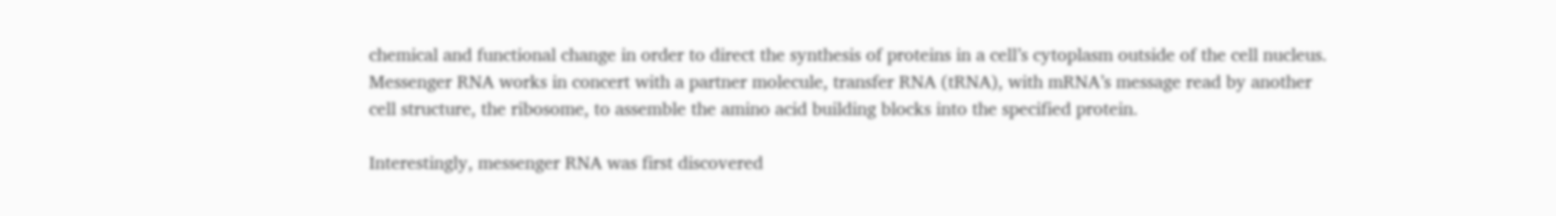chemical and functional change in order to direct the synthesis of proteins in a cell’s cytoplasm outside of the cell nucleus. Messenger RNA works in concert with a partner molecule, transfer RNA (tRNA), with mRNA’s message read by another cell structure, the ribosome, to assemble the amino acid building blocks into the specified protein.

Interestingly, messenger RNA was first discovered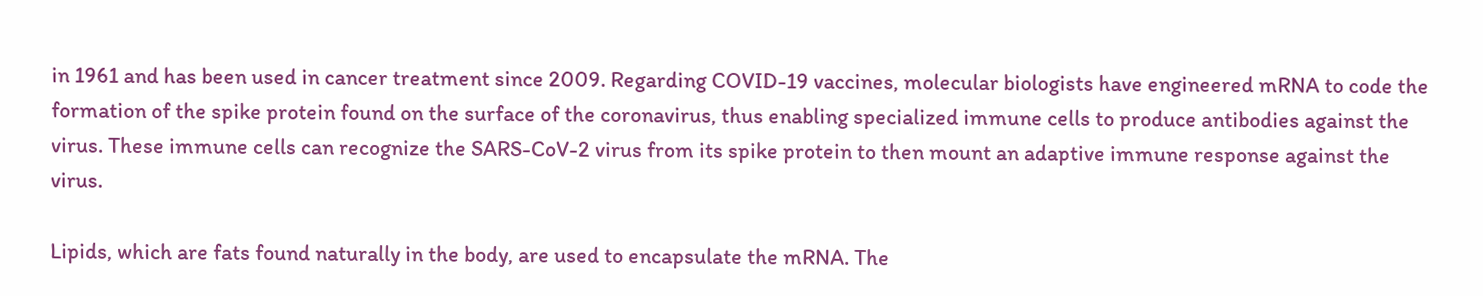in 1961 and has been used in cancer treatment since 2009. Regarding COVID-19 vaccines, molecular biologists have engineered mRNA to code the formation of the spike protein found on the surface of the coronavirus, thus enabling specialized immune cells to produce antibodies against the virus. These immune cells can recognize the SARS-CoV-2 virus from its spike protein to then mount an adaptive immune response against the virus.

Lipids, which are fats found naturally in the body, are used to encapsulate the mRNA. The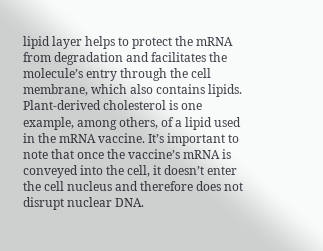lipid layer helps to protect the mRNA from degradation and facilitates the molecule’s entry through the cell membrane, which also contains lipids. Plant-derived cholesterol is one example, among others, of a lipid used in the mRNA vaccine. It’s important to note that once the vaccine’s mRNA is conveyed into the cell, it doesn’t enter the cell nucleus and therefore does not disrupt nuclear DNA.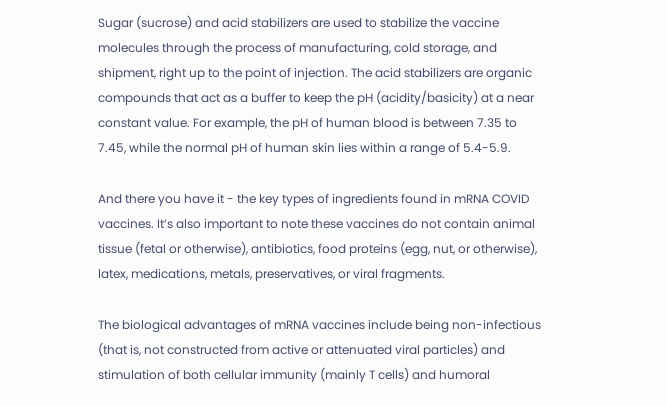Sugar (sucrose) and acid stabilizers are used to stabilize the vaccine molecules through the process of manufacturing, cold storage, and shipment, right up to the point of injection. The acid stabilizers are organic compounds that act as a buffer to keep the pH (acidity/basicity) at a near constant value. For example, the pH of human blood is between 7.35 to 7.45, while the normal pH of human skin lies within a range of 5.4-5.9.

And there you have it - the key types of ingredients found in mRNA COVID vaccines. It’s also important to note these vaccines do not contain animal tissue (fetal or otherwise), antibiotics, food proteins (egg, nut, or otherwise), latex, medications, metals, preservatives, or viral fragments.

The biological advantages of mRNA vaccines include being non-infectious (that is, not constructed from active or attenuated viral particles) and stimulation of both cellular immunity (mainly T cells) and humoral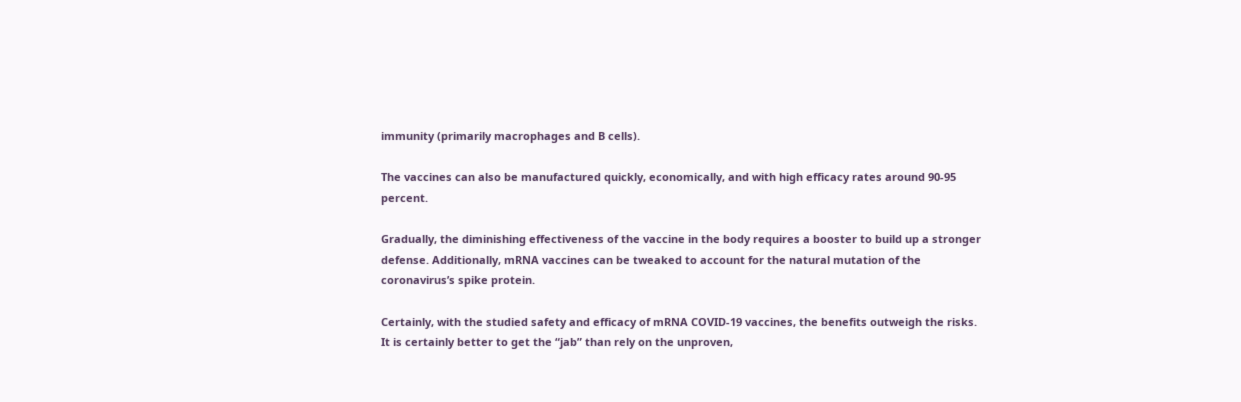immunity (primarily macrophages and B cells).

The vaccines can also be manufactured quickly, economically, and with high efficacy rates around 90-95 percent.

Gradually, the diminishing effectiveness of the vaccine in the body requires a booster to build up a stronger defense. Additionally, mRNA vaccines can be tweaked to account for the natural mutation of the coronavirus’s spike protein.

Certainly, with the studied safety and efficacy of mRNA COVID-19 vaccines, the benefits outweigh the risks. It is certainly better to get the “jab” than rely on the unproven,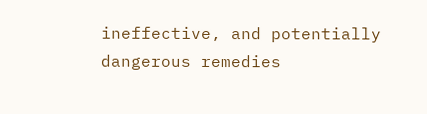ineffective, and potentially dangerous remedies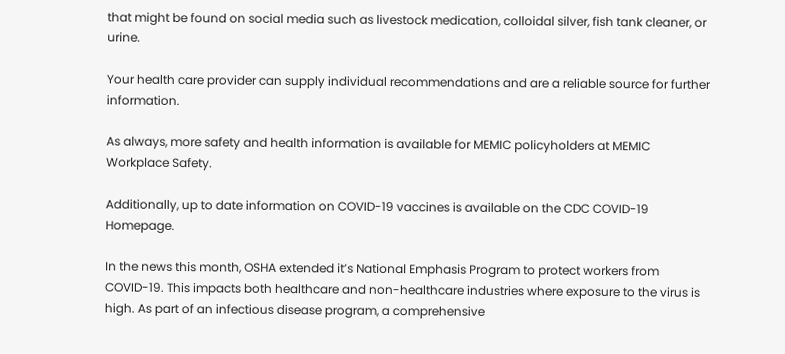that might be found on social media such as livestock medication, colloidal silver, fish tank cleaner, or urine.

Your health care provider can supply individual recommendations and are a reliable source for further information.

As always, more safety and health information is available for MEMIC policyholders at MEMIC Workplace Safety.

Additionally, up to date information on COVID-19 vaccines is available on the CDC COVID-19 Homepage.

In the news this month, OSHA extended it’s National Emphasis Program to protect workers from COVID-19. This impacts both healthcare and non-healthcare industries where exposure to the virus is high. As part of an infectious disease program, a comprehensive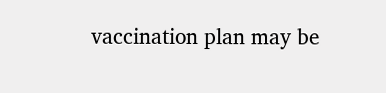vaccination plan may be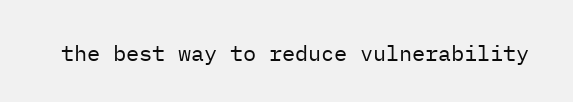the best way to reduce vulnerability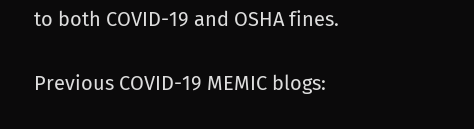to both COVID-19 and OSHA fines.

Previous COVID-19 MEMIC blogs: